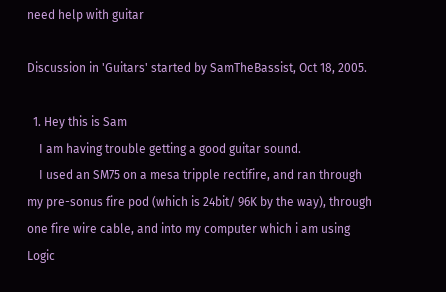need help with guitar

Discussion in 'Guitars' started by SamTheBassist, Oct 18, 2005.

  1. Hey this is Sam
    I am having trouble getting a good guitar sound.
    I used an SM75 on a mesa tripple rectifire, and ran through my pre-sonus fire pod (which is 24bit/ 96K by the way), through one fire wire cable, and into my computer which i am using Logic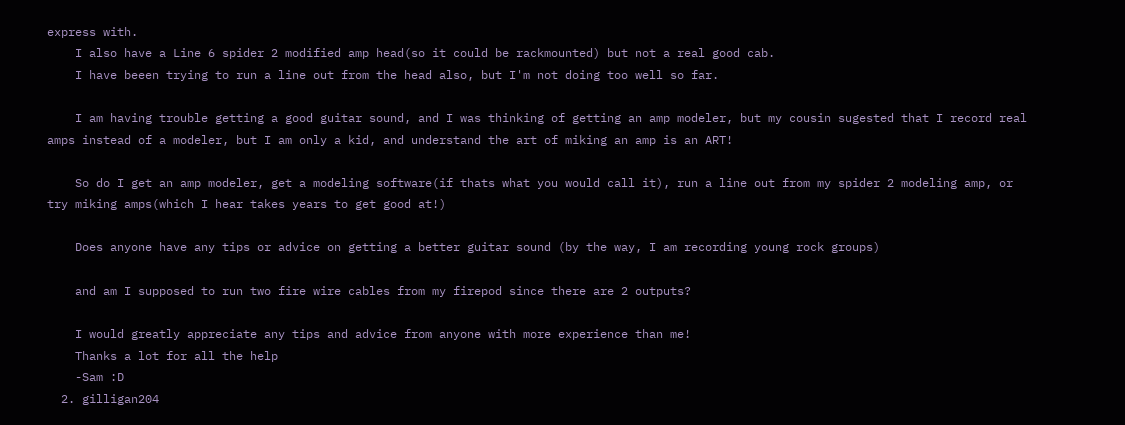express with.
    I also have a Line 6 spider 2 modified amp head(so it could be rackmounted) but not a real good cab.
    I have beeen trying to run a line out from the head also, but I'm not doing too well so far.

    I am having trouble getting a good guitar sound, and I was thinking of getting an amp modeler, but my cousin sugested that I record real amps instead of a modeler, but I am only a kid, and understand the art of miking an amp is an ART!

    So do I get an amp modeler, get a modeling software(if thats what you would call it), run a line out from my spider 2 modeling amp, or try miking amps(which I hear takes years to get good at!)

    Does anyone have any tips or advice on getting a better guitar sound (by the way, I am recording young rock groups)

    and am I supposed to run two fire wire cables from my firepod since there are 2 outputs?

    I would greatly appreciate any tips and advice from anyone with more experience than me!
    Thanks a lot for all the help
    -Sam :D
  2. gilligan204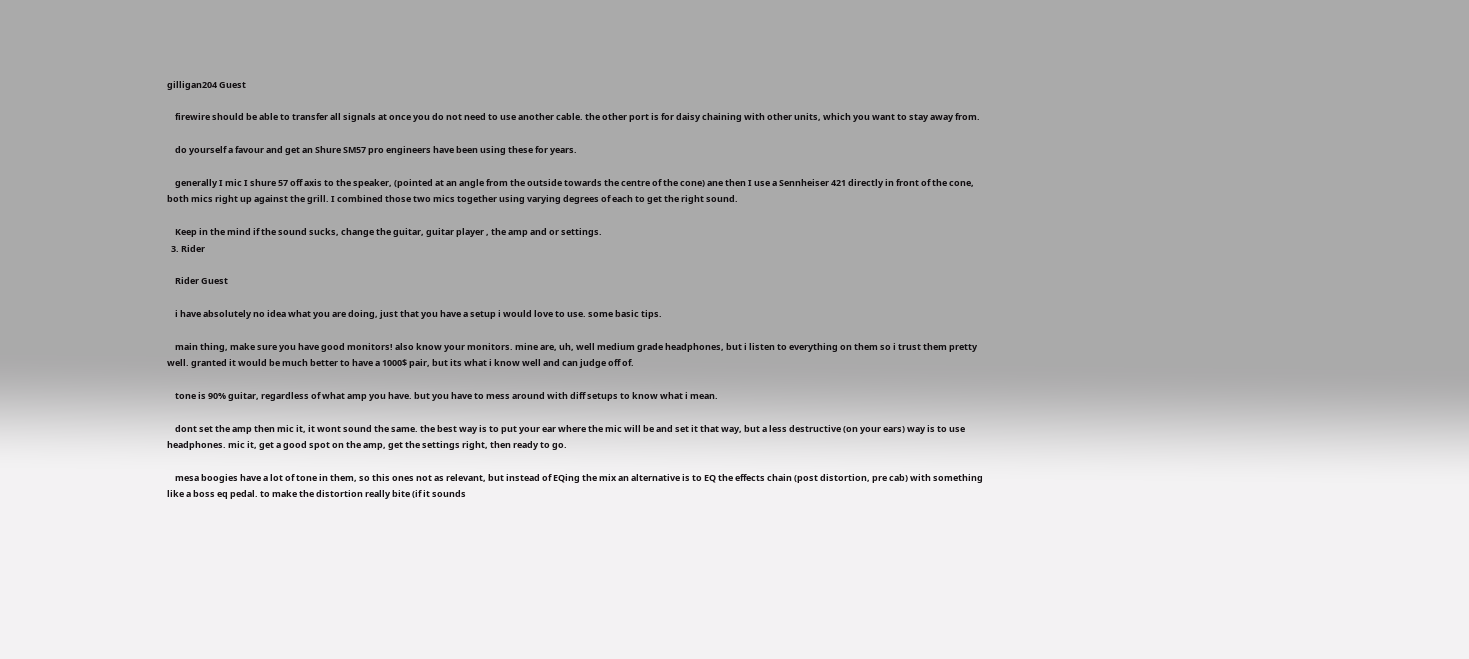gilligan204 Guest

    firewire should be able to transfer all signals at once you do not need to use another cable. the other port is for daisy chaining with other units, which you want to stay away from.

    do yourself a favour and get an Shure SM57 pro engineers have been using these for years.

    generally I mic I shure 57 off axis to the speaker, (pointed at an angle from the outside towards the centre of the cone) ane then I use a Sennheiser 421 directly in front of the cone, both mics right up against the grill. I combined those two mics together using varying degrees of each to get the right sound.

    Keep in the mind if the sound sucks, change the guitar, guitar player , the amp and or settings.
  3. Rider

    Rider Guest

    i have absolutely no idea what you are doing, just that you have a setup i would love to use. some basic tips.

    main thing, make sure you have good monitors! also know your monitors. mine are, uh, well medium grade headphones, but i listen to everything on them so i trust them pretty well. granted it would be much better to have a 1000$ pair, but its what i know well and can judge off of.

    tone is 90% guitar, regardless of what amp you have. but you have to mess around with diff setups to know what i mean.

    dont set the amp then mic it, it wont sound the same. the best way is to put your ear where the mic will be and set it that way, but a less destructive (on your ears) way is to use headphones. mic it, get a good spot on the amp, get the settings right, then ready to go.

    mesa boogies have a lot of tone in them, so this ones not as relevant, but instead of EQing the mix an alternative is to EQ the effects chain (post distortion, pre cab) with something like a boss eq pedal. to make the distortion really bite (if it sounds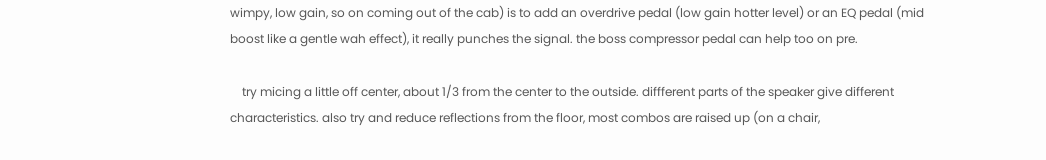wimpy, low gain, so on coming out of the cab) is to add an overdrive pedal (low gain hotter level) or an EQ pedal (mid boost like a gentle wah effect), it really punches the signal. the boss compressor pedal can help too on pre.

    try micing a little off center, about 1/3 from the center to the outside. diffferent parts of the speaker give different characteristics. also try and reduce reflections from the floor, most combos are raised up (on a chair,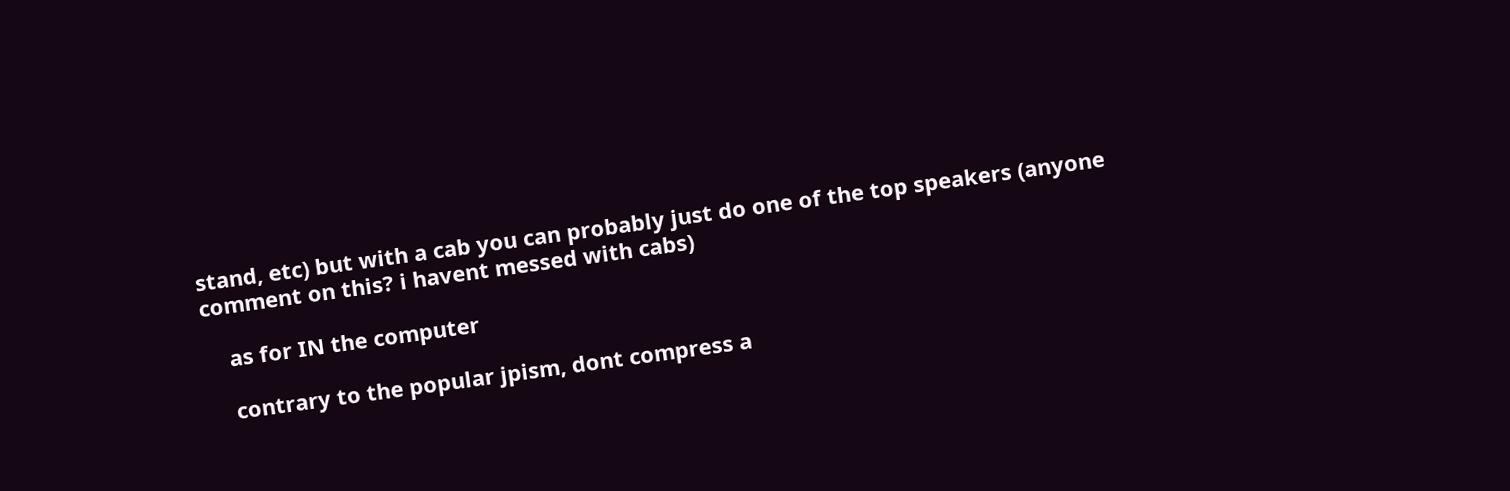stand, etc) but with a cab you can probably just do one of the top speakers (anyone comment on this? i havent messed with cabs)

    as for IN the computer

    contrary to the popular jpism, dont compress a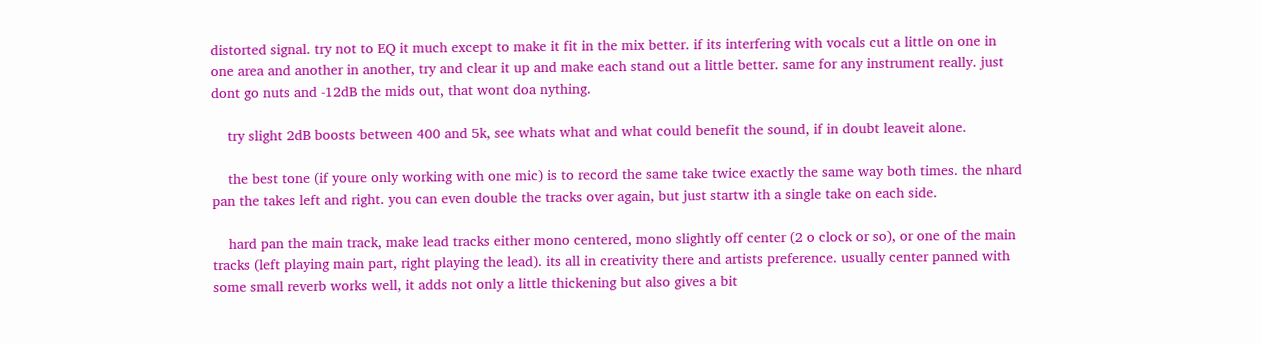distorted signal. try not to EQ it much except to make it fit in the mix better. if its interfering with vocals cut a little on one in one area and another in another, try and clear it up and make each stand out a little better. same for any instrument really. just dont go nuts and -12dB the mids out, that wont doa nything.

    try slight 2dB boosts between 400 and 5k, see whats what and what could benefit the sound, if in doubt leaveit alone.

    the best tone (if youre only working with one mic) is to record the same take twice exactly the same way both times. the nhard pan the takes left and right. you can even double the tracks over again, but just startw ith a single take on each side.

    hard pan the main track, make lead tracks either mono centered, mono slightly off center (2 o clock or so), or one of the main tracks (left playing main part, right playing the lead). its all in creativity there and artists preference. usually center panned with some small reverb works well, it adds not only a little thickening but also gives a bit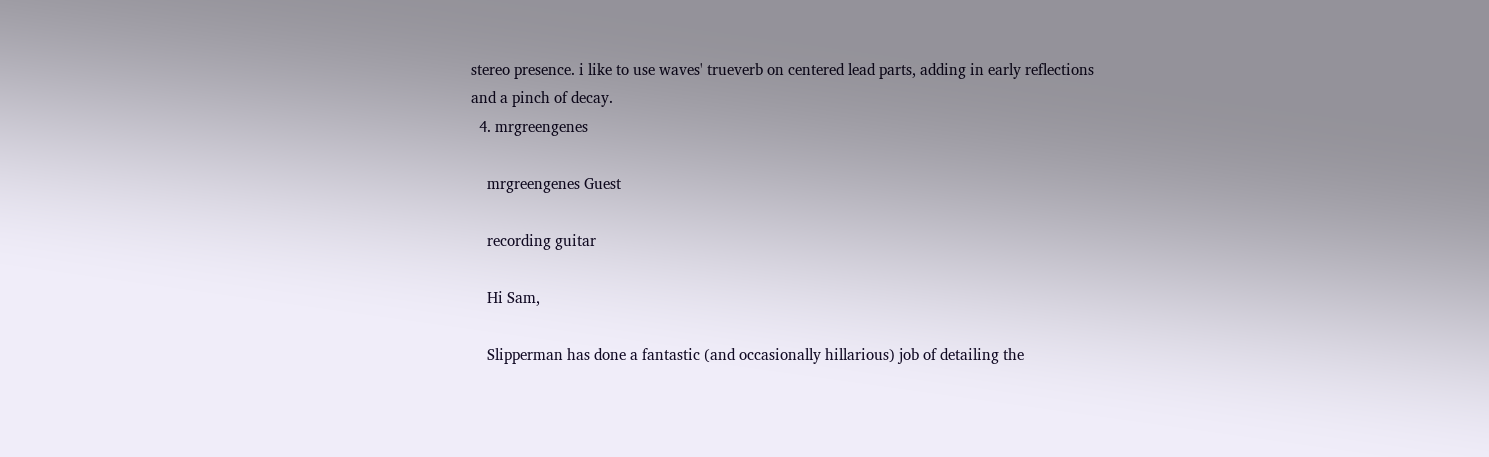stereo presence. i like to use waves' trueverb on centered lead parts, adding in early reflections and a pinch of decay.
  4. mrgreengenes

    mrgreengenes Guest

    recording guitar

    Hi Sam,

    Slipperman has done a fantastic (and occasionally hillarious) job of detailing the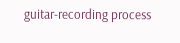guitar-recording process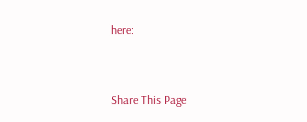here:


Share This Page